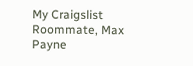My Craigslist Roommate, Max Payne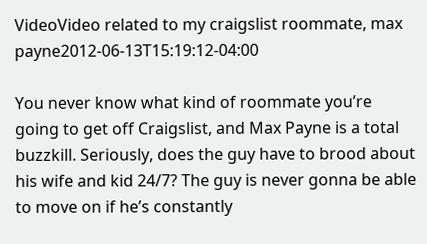VideoVideo related to my craigslist roommate, max payne2012-06-13T15:19:12-04:00

You never know what kind of roommate you’re going to get off Craigslist, and Max Payne is a total buzzkill. Seriously, does the guy have to brood about his wife and kid 24/7? The guy is never gonna be able to move on if he’s constantly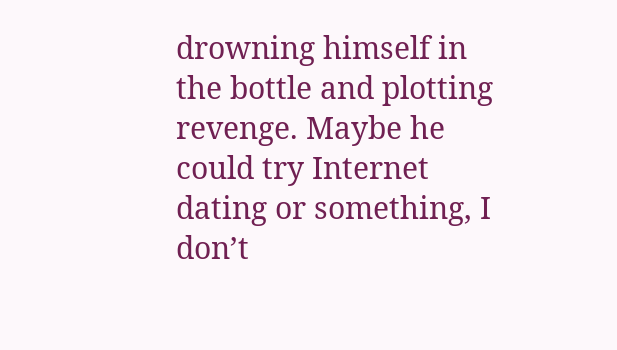drowning himself in the bottle and plotting revenge. Maybe he could try Internet dating or something, I don’t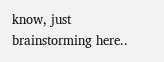know, just brainstorming here..